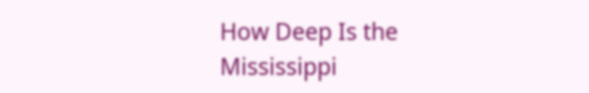How Deep Is the Mississippi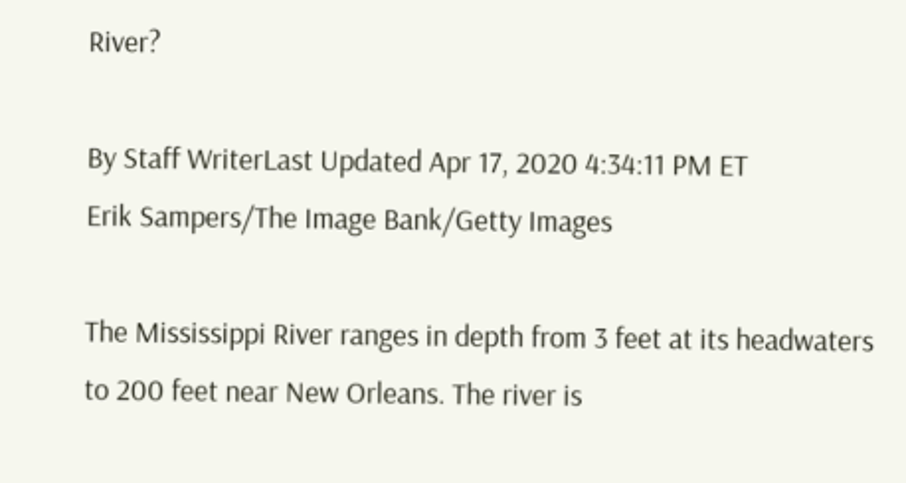River?

By Staff WriterLast Updated Apr 17, 2020 4:34:11 PM ET
Erik Sampers/The Image Bank/Getty Images

The Mississippi River ranges in depth from 3 feet at its headwaters to 200 feet near New Orleans. The river is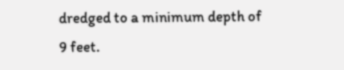dredged to a minimum depth of 9 feet.